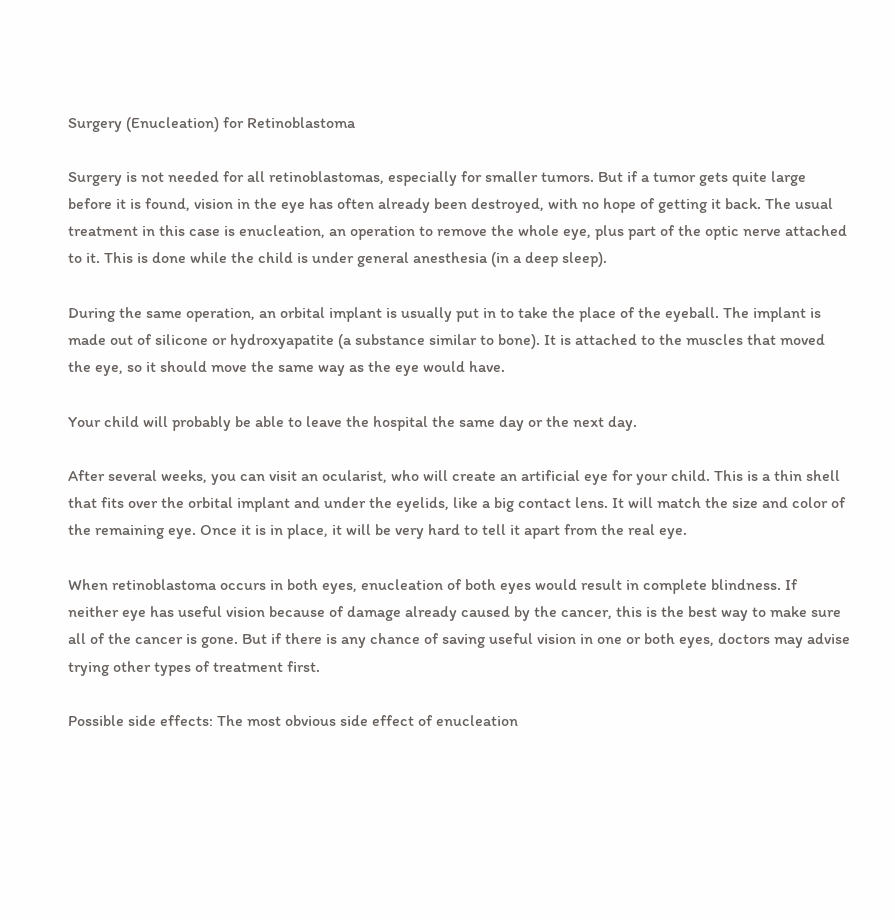Surgery (Enucleation) for Retinoblastoma

Surgery is not needed for all retinoblastomas, especially for smaller tumors. But if a tumor gets quite large before it is found, vision in the eye has often already been destroyed, with no hope of getting it back. The usual treatment in this case is enucleation, an operation to remove the whole eye, plus part of the optic nerve attached to it. This is done while the child is under general anesthesia (in a deep sleep).

During the same operation, an orbital implant is usually put in to take the place of the eyeball. The implant is made out of silicone or hydroxyapatite (a substance similar to bone). It is attached to the muscles that moved the eye, so it should move the same way as the eye would have.

Your child will probably be able to leave the hospital the same day or the next day.

After several weeks, you can visit an ocularist, who will create an artificial eye for your child. This is a thin shell that fits over the orbital implant and under the eyelids, like a big contact lens. It will match the size and color of the remaining eye. Once it is in place, it will be very hard to tell it apart from the real eye.

When retinoblastoma occurs in both eyes, enucleation of both eyes would result in complete blindness. If neither eye has useful vision because of damage already caused by the cancer, this is the best way to make sure all of the cancer is gone. But if there is any chance of saving useful vision in one or both eyes, doctors may advise trying other types of treatment first.

Possible side effects: The most obvious side effect of enucleation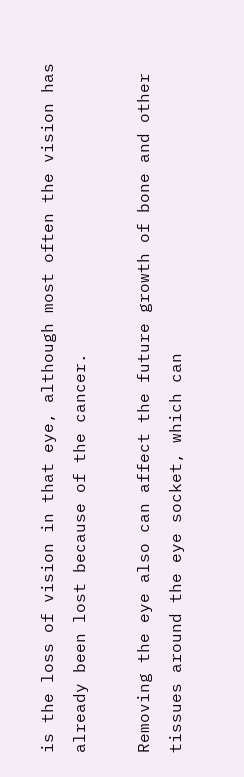is the loss of vision in that eye, although most often the vision has already been lost because of the cancer.

Removing the eye also can affect the future growth of bone and other tissues around the eye socket, which can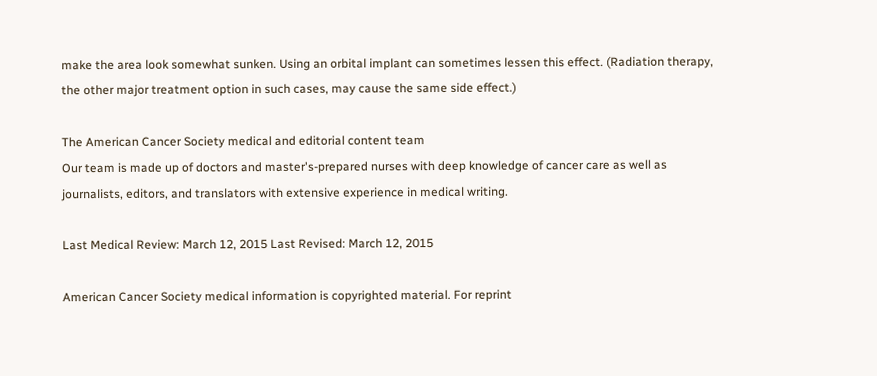make the area look somewhat sunken. Using an orbital implant can sometimes lessen this effect. (Radiation therapy, the other major treatment option in such cases, may cause the same side effect.)

The American Cancer Society medical and editorial content team
Our team is made up of doctors and master's-prepared nurses with deep knowledge of cancer care as well as journalists, editors, and translators with extensive experience in medical writing.

Last Medical Review: March 12, 2015 Last Revised: March 12, 2015

American Cancer Society medical information is copyrighted material. For reprint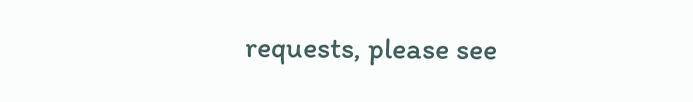requests, please see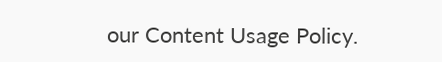our Content Usage Policy.